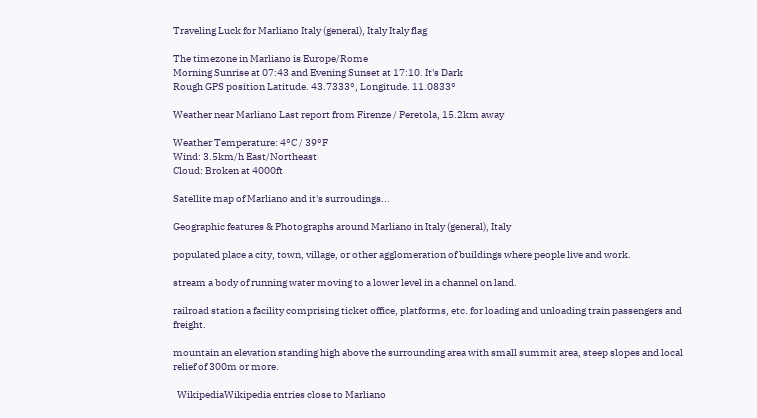Traveling Luck for Marliano Italy (general), Italy Italy flag

The timezone in Marliano is Europe/Rome
Morning Sunrise at 07:43 and Evening Sunset at 17:10. It's Dark
Rough GPS position Latitude. 43.7333°, Longitude. 11.0833°

Weather near Marliano Last report from Firenze / Peretola, 15.2km away

Weather Temperature: 4°C / 39°F
Wind: 3.5km/h East/Northeast
Cloud: Broken at 4000ft

Satellite map of Marliano and it's surroudings...

Geographic features & Photographs around Marliano in Italy (general), Italy

populated place a city, town, village, or other agglomeration of buildings where people live and work.

stream a body of running water moving to a lower level in a channel on land.

railroad station a facility comprising ticket office, platforms, etc. for loading and unloading train passengers and freight.

mountain an elevation standing high above the surrounding area with small summit area, steep slopes and local relief of 300m or more.

  WikipediaWikipedia entries close to Marliano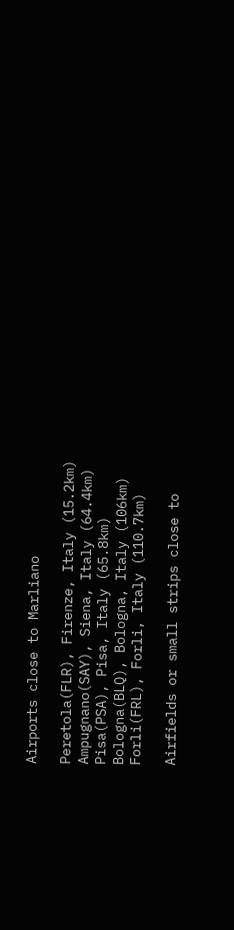Airports close to Marliano

Peretola(FLR), Firenze, Italy (15.2km)
Ampugnano(SAY), Siena, Italy (64.4km)
Pisa(PSA), Pisa, Italy (65.8km)
Bologna(BLQ), Bologna, Italy (106km)
Forli(FRL), Forli, Italy (110.7km)

Airfields or small strips close to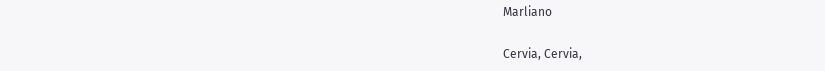Marliano

Cervia, Cervia,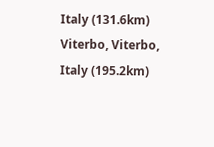Italy (131.6km)
Viterbo, Viterbo, Italy (195.2km)